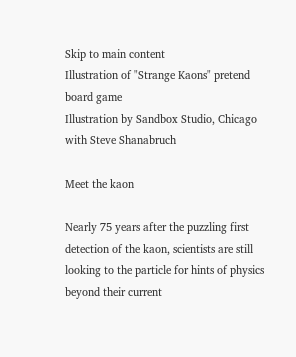Skip to main content
Illustration of "Strange Kaons" pretend board game
Illustration by Sandbox Studio, Chicago with Steve Shanabruch

Meet the kaon

Nearly 75 years after the puzzling first detection of the kaon, scientists are still looking to the particle for hints of physics beyond their current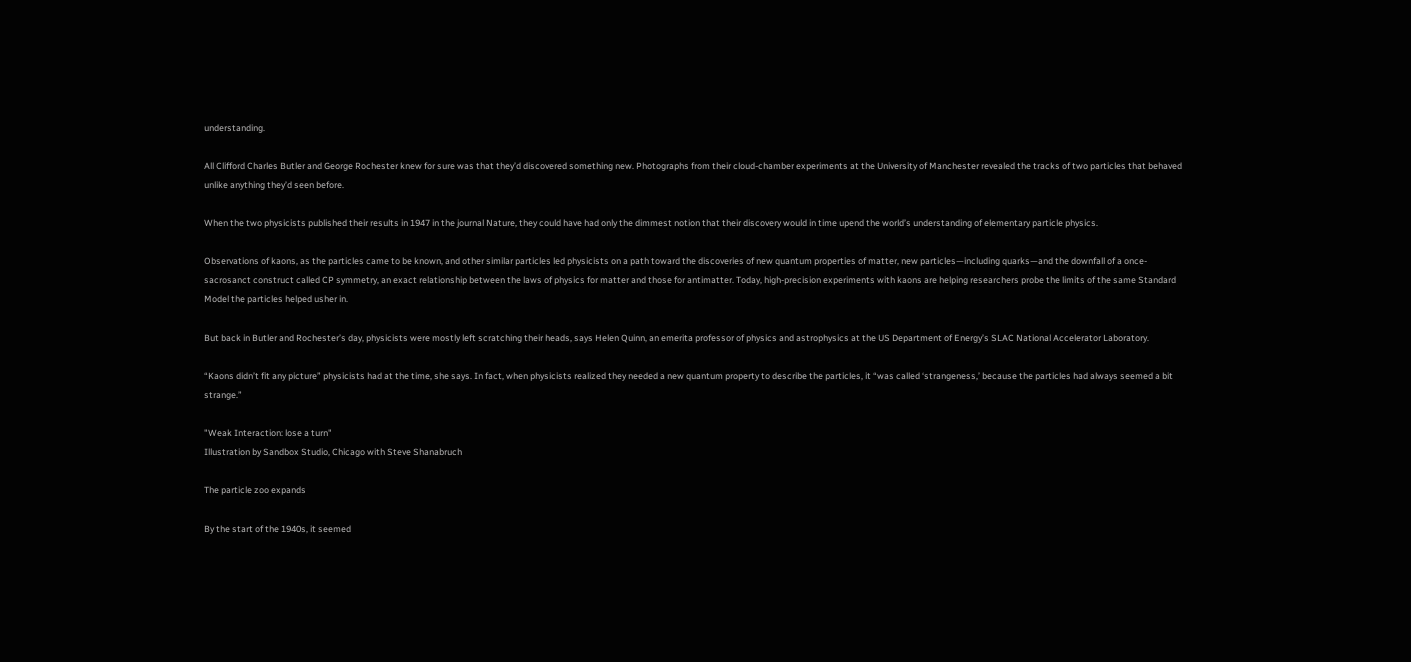understanding.

All Clifford Charles Butler and George Rochester knew for sure was that they’d discovered something new. Photographs from their cloud-chamber experiments at the University of Manchester revealed the tracks of two particles that behaved unlike anything they’d seen before.

When the two physicists published their results in 1947 in the journal Nature, they could have had only the dimmest notion that their discovery would in time upend the world’s understanding of elementary particle physics.

Observations of kaons, as the particles came to be known, and other similar particles led physicists on a path toward the discoveries of new quantum properties of matter, new particles—including quarks—and the downfall of a once-sacrosanct construct called CP symmetry, an exact relationship between the laws of physics for matter and those for antimatter. Today, high-precision experiments with kaons are helping researchers probe the limits of the same Standard Model the particles helped usher in.

But back in Butler and Rochester’s day, physicists were mostly left scratching their heads, says Helen Quinn, an emerita professor of physics and astrophysics at the US Department of Energy’s SLAC National Accelerator Laboratory.

“Kaons didn’t fit any picture” physicists had at the time, she says. In fact, when physicists realized they needed a new quantum property to describe the particles, it “was called ‘strangeness,’ because the particles had always seemed a bit strange.”

"Weak Interaction: lose a turn"
Illustration by Sandbox Studio, Chicago with Steve Shanabruch

The particle zoo expands

By the start of the 1940s, it seemed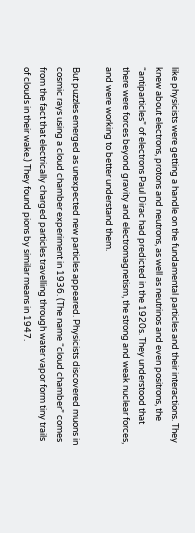like physicists were getting a handle on the fundamental particles and their interactions. They knew about electrons, protons and neutrons, as well as neutrinos and even positrons, the “antiparticles” of electrons Paul Dirac had predicted in the 1920s. They understood that there were forces beyond gravity and electromagnetism, the strong and weak nuclear forces, and were working to better understand them.

But puzzles emerged as unexpected new particles appeared. Physicists discovered muons in cosmic rays using a cloud chamber experiment in 1936. (The name “cloud chamber” comes from the fact that electrically charged particles travelling through water vapor form tiny trails of clouds in their wake.) They found pions by similar means in 1947.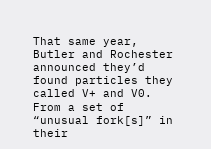That same year, Butler and Rochester announced they’d found particles they called V+ and V0. From a set of “unusual fork[s]” in their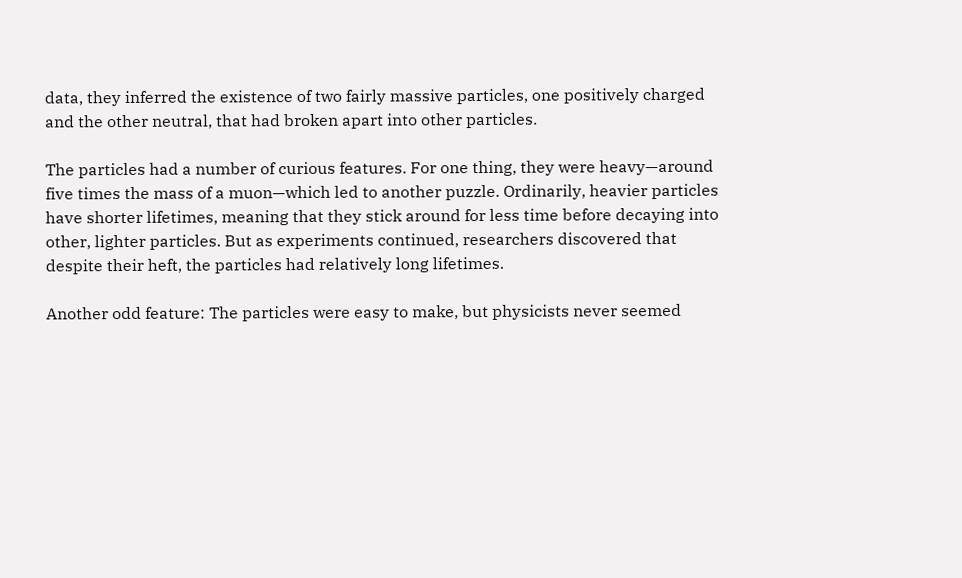data, they inferred the existence of two fairly massive particles, one positively charged and the other neutral, that had broken apart into other particles.

The particles had a number of curious features. For one thing, they were heavy—around five times the mass of a muon—which led to another puzzle. Ordinarily, heavier particles have shorter lifetimes, meaning that they stick around for less time before decaying into other, lighter particles. But as experiments continued, researchers discovered that despite their heft, the particles had relatively long lifetimes.

Another odd feature: The particles were easy to make, but physicists never seemed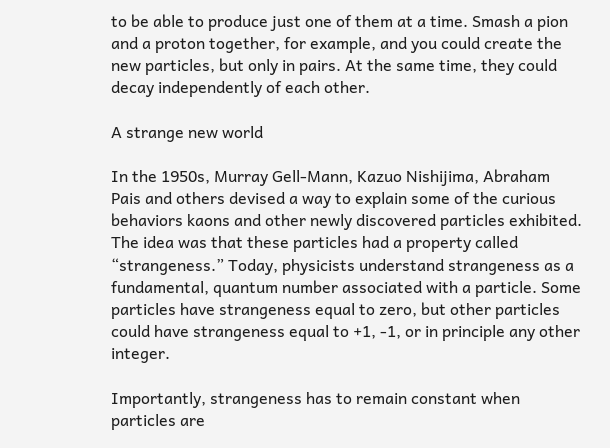to be able to produce just one of them at a time. Smash a pion and a proton together, for example, and you could create the new particles, but only in pairs. At the same time, they could decay independently of each other.

A strange new world

In the 1950s, Murray Gell-Mann, Kazuo Nishijima, Abraham Pais and others devised a way to explain some of the curious behaviors kaons and other newly discovered particles exhibited. The idea was that these particles had a property called “strangeness.” Today, physicists understand strangeness as a fundamental, quantum number associated with a particle. Some particles have strangeness equal to zero, but other particles could have strangeness equal to +1, -1, or in principle any other integer.

Importantly, strangeness has to remain constant when particles are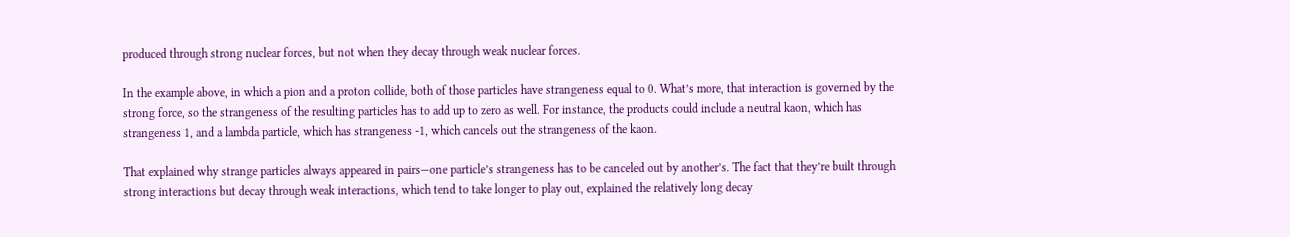produced through strong nuclear forces, but not when they decay through weak nuclear forces.

In the example above, in which a pion and a proton collide, both of those particles have strangeness equal to 0. What’s more, that interaction is governed by the strong force, so the strangeness of the resulting particles has to add up to zero as well. For instance, the products could include a neutral kaon, which has strangeness 1, and a lambda particle, which has strangeness -1, which cancels out the strangeness of the kaon.

That explained why strange particles always appeared in pairs—one particle’s strangeness has to be canceled out by another’s. The fact that they’re built through strong interactions but decay through weak interactions, which tend to take longer to play out, explained the relatively long decay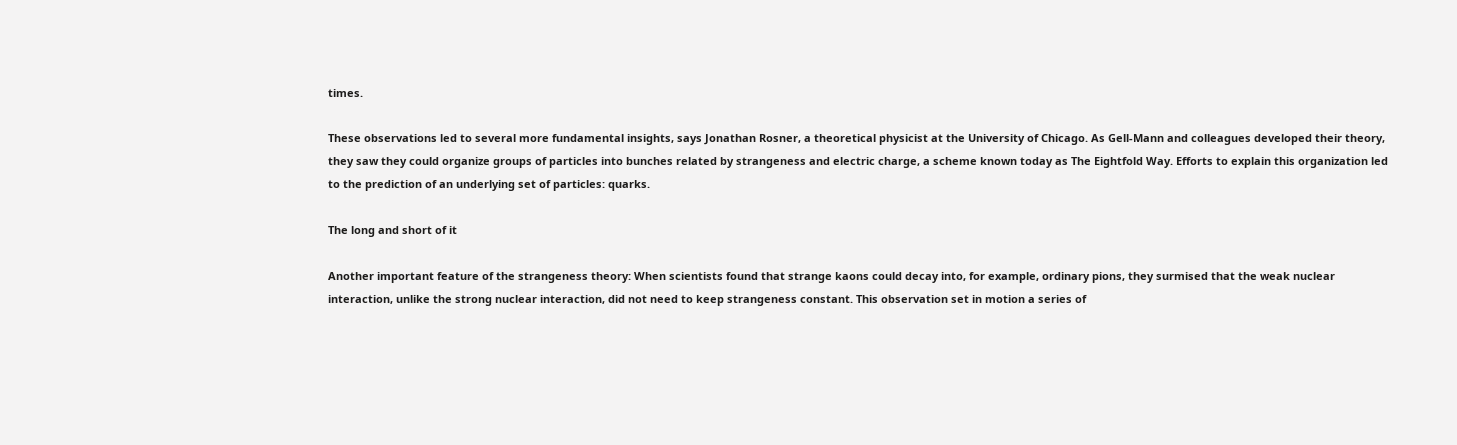times.

These observations led to several more fundamental insights, says Jonathan Rosner, a theoretical physicist at the University of Chicago. As Gell-Mann and colleagues developed their theory, they saw they could organize groups of particles into bunches related by strangeness and electric charge, a scheme known today as The Eightfold Way. Efforts to explain this organization led to the prediction of an underlying set of particles: quarks.

The long and short of it

Another important feature of the strangeness theory: When scientists found that strange kaons could decay into, for example, ordinary pions, they surmised that the weak nuclear interaction, unlike the strong nuclear interaction, did not need to keep strangeness constant. This observation set in motion a series of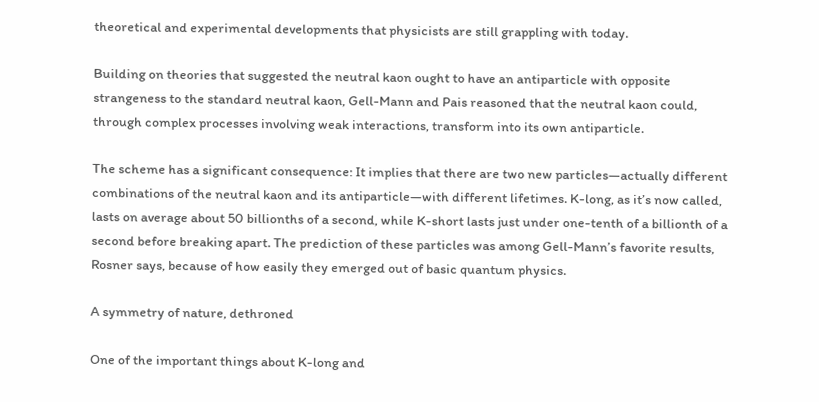theoretical and experimental developments that physicists are still grappling with today.

Building on theories that suggested the neutral kaon ought to have an antiparticle with opposite strangeness to the standard neutral kaon, Gell-Mann and Pais reasoned that the neutral kaon could, through complex processes involving weak interactions, transform into its own antiparticle.

The scheme has a significant consequence: It implies that there are two new particles—actually different combinations of the neutral kaon and its antiparticle—with different lifetimes. K-long, as it’s now called, lasts on average about 50 billionths of a second, while K-short lasts just under one-tenth of a billionth of a second before breaking apart. The prediction of these particles was among Gell-Mann’s favorite results, Rosner says, because of how easily they emerged out of basic quantum physics.

A symmetry of nature, dethroned

One of the important things about K-long and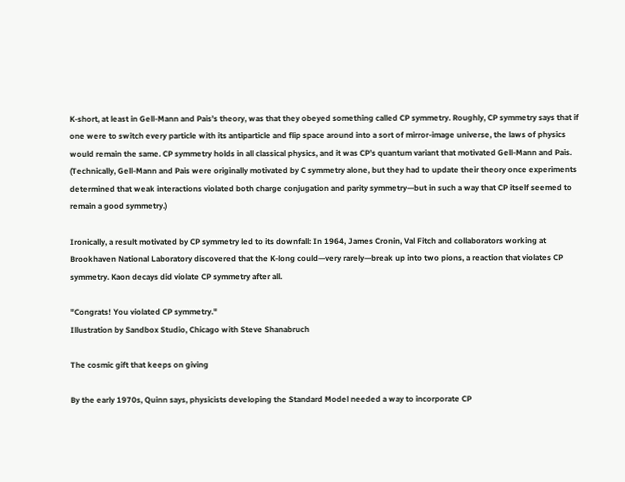K-short, at least in Gell-Mann and Pais’s theory, was that they obeyed something called CP symmetry. Roughly, CP symmetry says that if one were to switch every particle with its antiparticle and flip space around into a sort of mirror-image universe, the laws of physics would remain the same. CP symmetry holds in all classical physics, and it was CP’s quantum variant that motivated Gell-Mann and Pais. (Technically, Gell-Mann and Pais were originally motivated by C symmetry alone, but they had to update their theory once experiments determined that weak interactions violated both charge conjugation and parity symmetry—but in such a way that CP itself seemed to remain a good symmetry.)

Ironically, a result motivated by CP symmetry led to its downfall: In 1964, James Cronin, Val Fitch and collaborators working at Brookhaven National Laboratory discovered that the K-long could—very rarely—break up into two pions, a reaction that violates CP symmetry. Kaon decays did violate CP symmetry after all.

"Congrats! You violated CP symmetry."
Illustration by Sandbox Studio, Chicago with Steve Shanabruch

The cosmic gift that keeps on giving

By the early 1970s, Quinn says, physicists developing the Standard Model needed a way to incorporate CP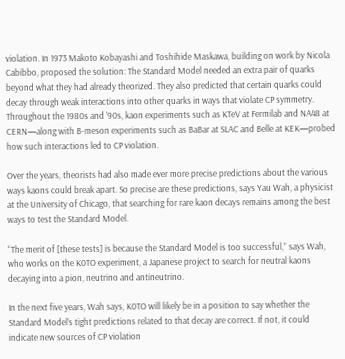violation. In 1973 Makoto Kobayashi and Toshihide Maskawa, building on work by Nicola Cabibbo, proposed the solution: The Standard Model needed an extra pair of quarks beyond what they had already theorized. They also predicted that certain quarks could decay through weak interactions into other quarks in ways that violate CP symmetry. Throughout the 1980s and ’90s, kaon experiments such as KTeV at Fermilab and NA48 at CERN—along with B-meson experiments such as BaBar at SLAC and Belle at KEK—probed how such interactions led to CP violation.

Over the years, theorists had also made ever more precise predictions about the various ways kaons could break apart. So precise are these predictions, says Yau Wah, a physicist at the University of Chicago, that searching for rare kaon decays remains among the best ways to test the Standard Model.

“The merit of [these tests] is because the Standard Model is too successful,” says Wah, who works on the K0TO experiment, a Japanese project to search for neutral kaons decaying into a pion, neutrino and antineutrino.

In the next five years, Wah says, K0TO will likely be in a position to say whether the Standard Model’s tight predictions related to that decay are correct. If not, it could indicate new sources of CP violation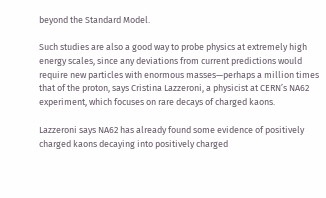beyond the Standard Model.

Such studies are also a good way to probe physics at extremely high energy scales, since any deviations from current predictions would require new particles with enormous masses—perhaps a million times that of the proton, says Cristina Lazzeroni, a physicist at CERN’s NA62 experiment, which focuses on rare decays of charged kaons.

Lazzeroni says NA62 has already found some evidence of positively charged kaons decaying into positively charged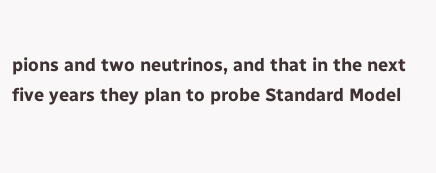pions and two neutrinos, and that in the next five years they plan to probe Standard Model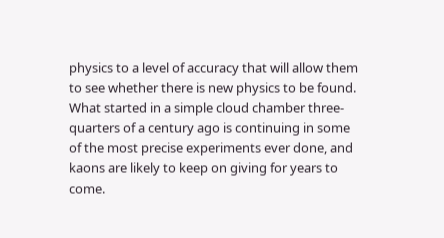physics to a level of accuracy that will allow them to see whether there is new physics to be found. What started in a simple cloud chamber three-quarters of a century ago is continuing in some of the most precise experiments ever done, and kaons are likely to keep on giving for years to come.